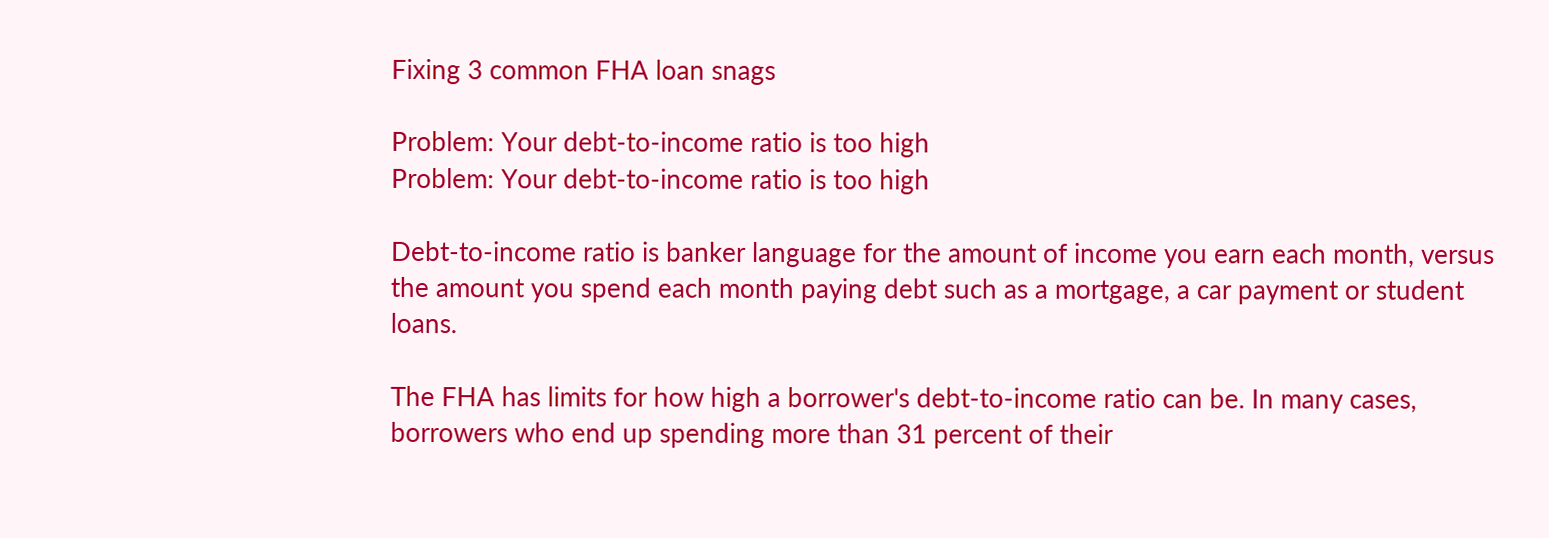Fixing 3 common FHA loan snags

Problem: Your debt-to-income ratio is too high
Problem: Your debt-to-income ratio is too high

Debt-to-income ratio is banker language for the amount of income you earn each month, versus the amount you spend each month paying debt such as a mortgage, a car payment or student loans.

The FHA has limits for how high a borrower's debt-to-income ratio can be. In many cases, borrowers who end up spending more than 31 percent of their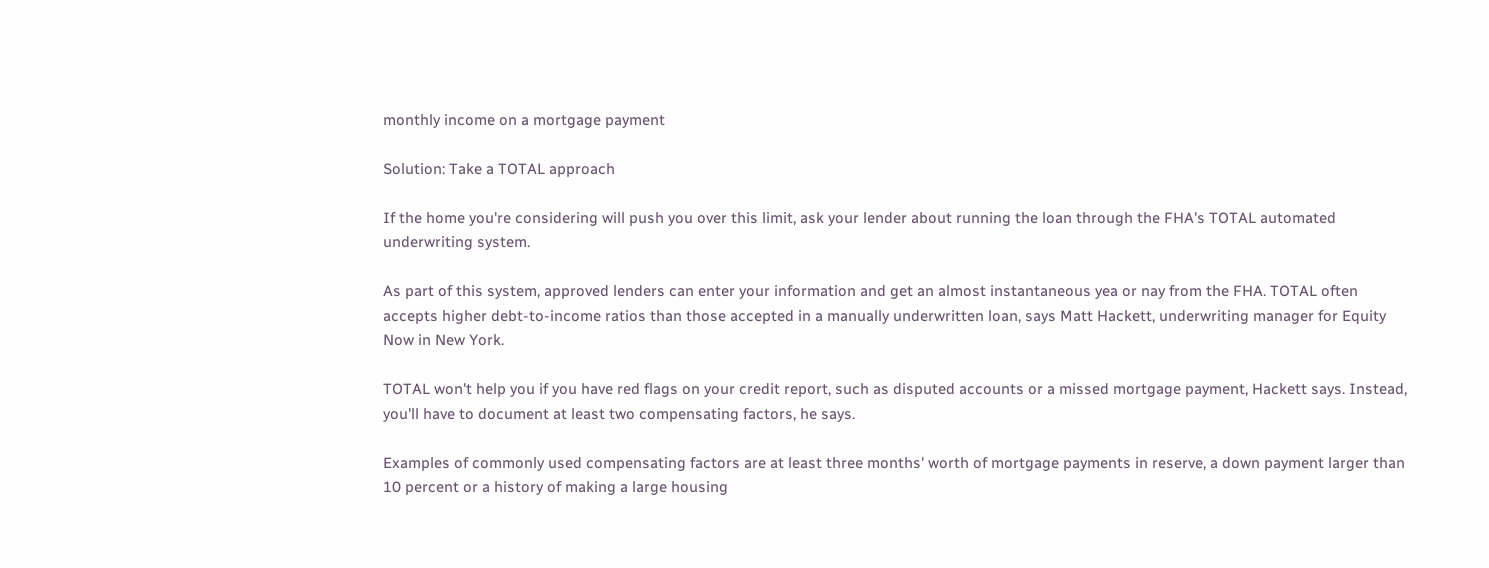monthly income on a mortgage payment

Solution: Take a TOTAL approach

If the home you're considering will push you over this limit, ask your lender about running the loan through the FHA's TOTAL automated underwriting system.

As part of this system, approved lenders can enter your information and get an almost instantaneous yea or nay from the FHA. TOTAL often accepts higher debt-to-income ratios than those accepted in a manually underwritten loan, says Matt Hackett, underwriting manager for Equity Now in New York.

TOTAL won't help you if you have red flags on your credit report, such as disputed accounts or a missed mortgage payment, Hackett says. Instead, you'll have to document at least two compensating factors, he says.

Examples of commonly used compensating factors are at least three months' worth of mortgage payments in reserve, a down payment larger than 10 percent or a history of making a large housing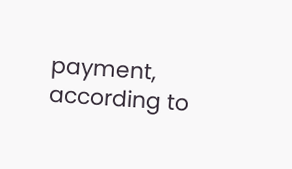payment, according to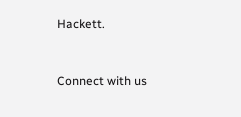Hackett.


Connect with us